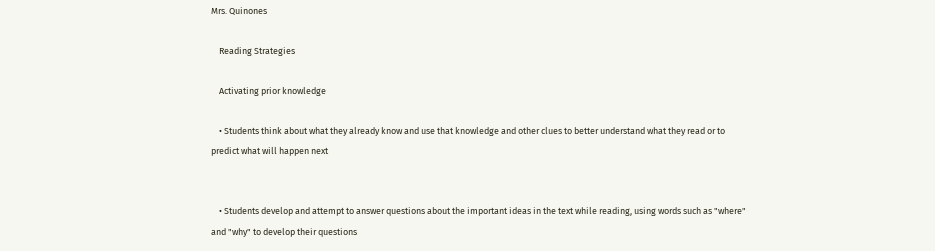Mrs. Quinones

    Reading Strategies

    Activating prior knowledge

    • Students think about what they already know and use that knowledge and other clues to better understand what they read or to predict what will happen next


    • Students develop and attempt to answer questions about the important ideas in the text while reading, using words such as "where" and "why" to develop their questions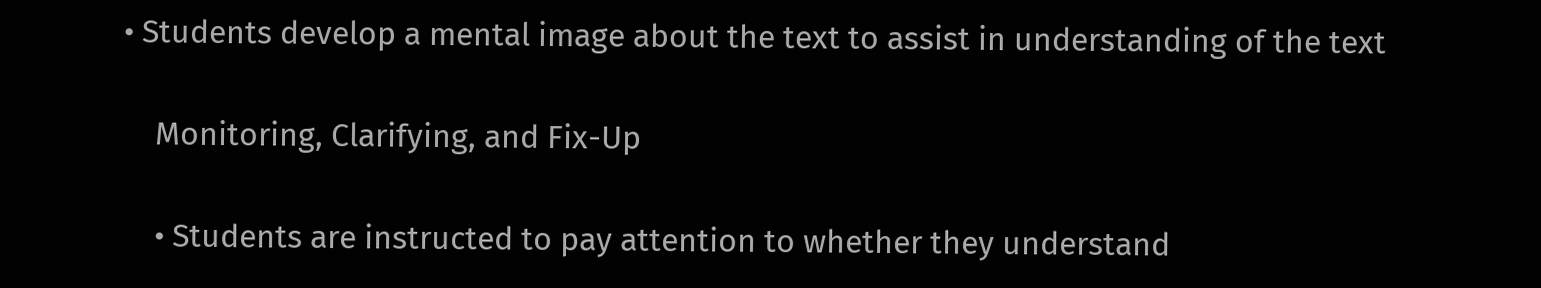• Students develop a mental image about the text to assist in understanding of the text

    Monitoring, Clarifying, and Fix-Up

    • Students are instructed to pay attention to whether they understand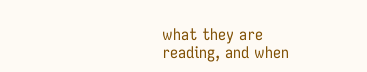what they are reading, and when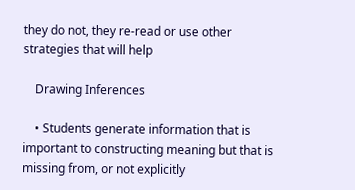they do not, they re-read or use other strategies that will help

    Drawing Inferences

    • Students generate information that is important to constructing meaning but that is missing from, or not explicitly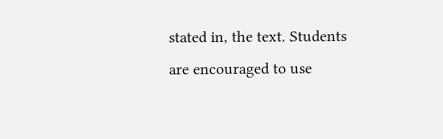stated in, the text. Students are encouraged to use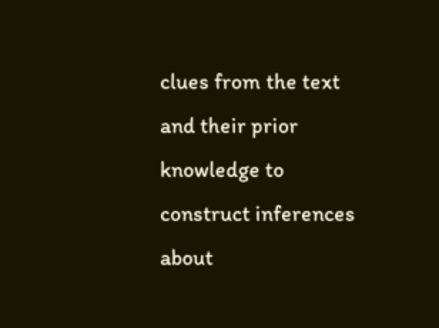clues from the text and their prior knowledge to construct inferences about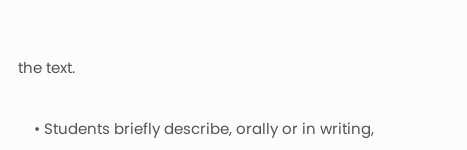the text.


    • Students briefly describe, orally or in writing,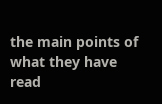the main points of what they have read